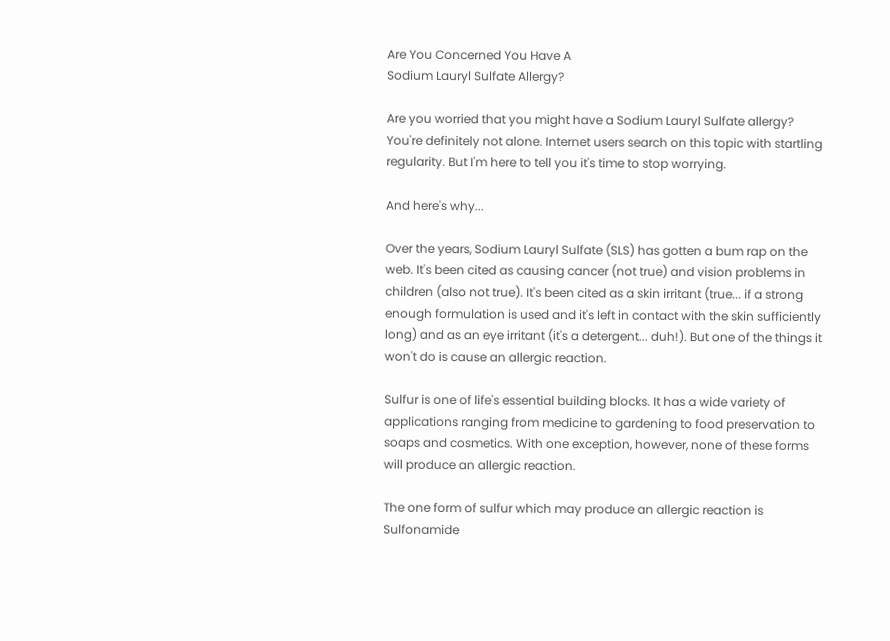Are You Concerned You Have A
Sodium Lauryl Sulfate Allergy?

Are you worried that you might have a Sodium Lauryl Sulfate allergy? You're definitely not alone. Internet users search on this topic with startling regularity. But I'm here to tell you it's time to stop worrying.

And here's why...

Over the years, Sodium Lauryl Sulfate (SLS) has gotten a bum rap on the web. It's been cited as causing cancer (not true) and vision problems in children (also not true). It's been cited as a skin irritant (true... if a strong enough formulation is used and it's left in contact with the skin sufficiently long) and as an eye irritant (it's a detergent... duh!). But one of the things it won't do is cause an allergic reaction.

Sulfur is one of life's essential building blocks. It has a wide variety of applications ranging from medicine to gardening to food preservation to soaps and cosmetics. With one exception, however, none of these forms will produce an allergic reaction.

The one form of sulfur which may produce an allergic reaction is Sulfonamide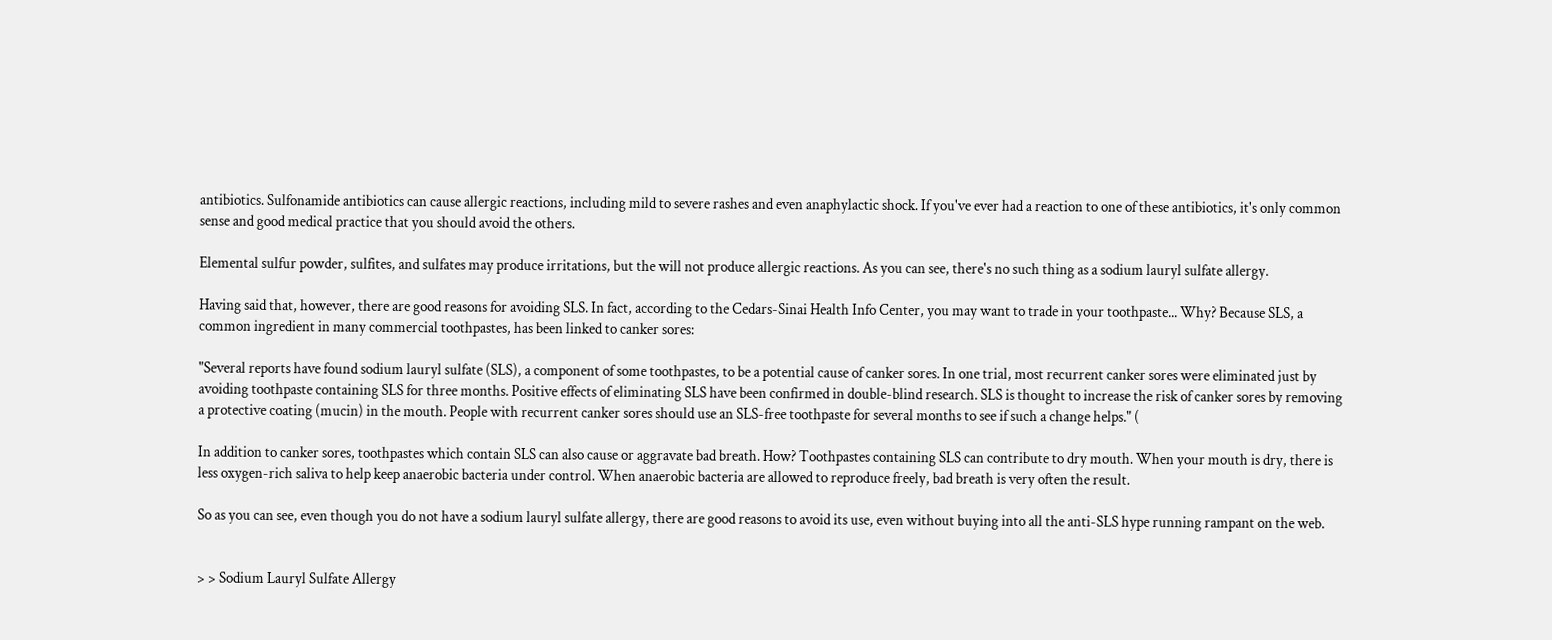antibiotics. Sulfonamide antibiotics can cause allergic reactions, including mild to severe rashes and even anaphylactic shock. If you've ever had a reaction to one of these antibiotics, it's only common sense and good medical practice that you should avoid the others.

Elemental sulfur powder, sulfites, and sulfates may produce irritations, but the will not produce allergic reactions. As you can see, there's no such thing as a sodium lauryl sulfate allergy.

Having said that, however, there are good reasons for avoiding SLS. In fact, according to the Cedars-Sinai Health Info Center, you may want to trade in your toothpaste... Why? Because SLS, a common ingredient in many commercial toothpastes, has been linked to canker sores:

"Several reports have found sodium lauryl sulfate (SLS), a component of some toothpastes, to be a potential cause of canker sores. In one trial, most recurrent canker sores were eliminated just by avoiding toothpaste containing SLS for three months. Positive effects of eliminating SLS have been confirmed in double-blind research. SLS is thought to increase the risk of canker sores by removing a protective coating (mucin) in the mouth. People with recurrent canker sores should use an SLS-free toothpaste for several months to see if such a change helps." (

In addition to canker sores, toothpastes which contain SLS can also cause or aggravate bad breath. How? Toothpastes containing SLS can contribute to dry mouth. When your mouth is dry, there is less oxygen-rich saliva to help keep anaerobic bacteria under control. When anaerobic bacteria are allowed to reproduce freely, bad breath is very often the result.

So as you can see, even though you do not have a sodium lauryl sulfate allergy, there are good reasons to avoid its use, even without buying into all the anti-SLS hype running rampant on the web.


> > Sodium Lauryl Sulfate Allergy